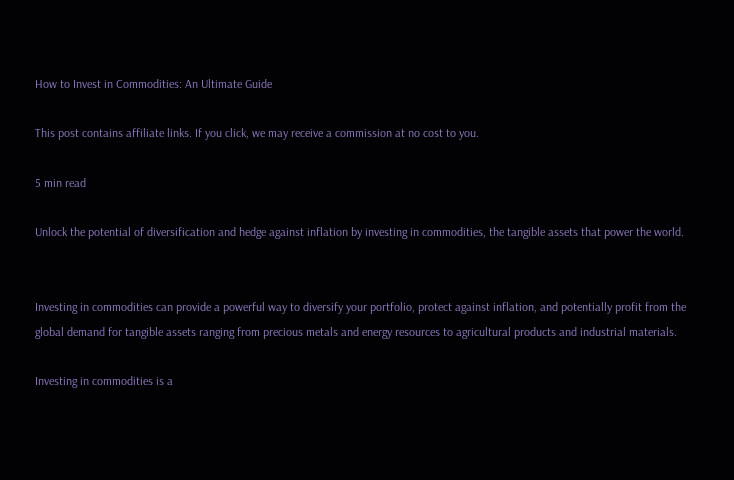How to Invest in Commodities: An Ultimate Guide

This post contains affiliate links. If you click, we may receive a commission at no cost to you.

5 min read

Unlock the potential of diversification and hedge against inflation by investing in commodities, the tangible assets that power the world.


Investing in commodities can provide a powerful way to diversify your portfolio, protect against inflation, and potentially profit from the global demand for tangible assets ranging from precious metals and energy resources to agricultural products and industrial materials.

Investing in commodities is a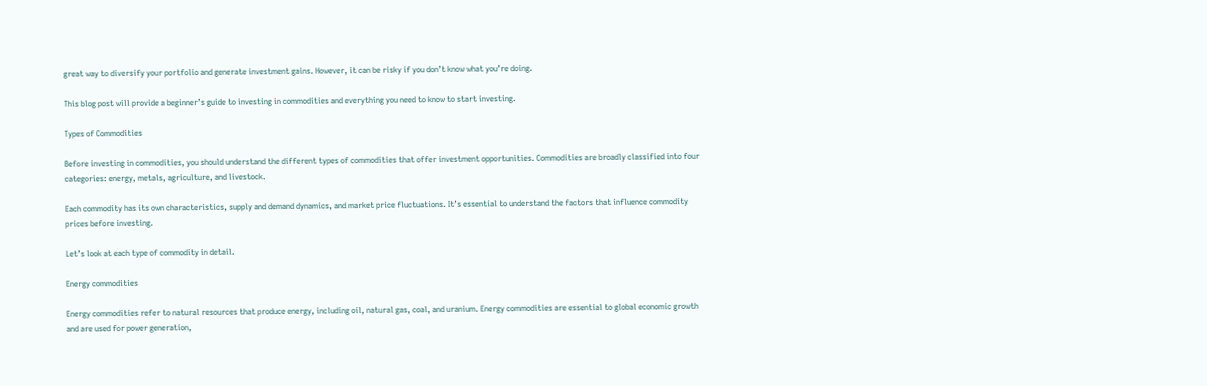great way to diversify your portfolio and generate investment gains. However, it can be risky if you don’t know what you’re doing.

This blog post will provide a beginner’s guide to investing in commodities and everything you need to know to start investing.

Types of Commodities

Before investing in commodities, you should understand the different types of commodities that offer investment opportunities. Commodities are broadly classified into four categories: energy, metals, agriculture, and livestock.

Each commodity has its own characteristics, supply and demand dynamics, and market price fluctuations. It’s essential to understand the factors that influence commodity prices before investing.

Let’s look at each type of commodity in detail.

Energy commodities

Energy commodities refer to natural resources that produce energy, including oil, natural gas, coal, and uranium. Energy commodities are essential to global economic growth and are used for power generation,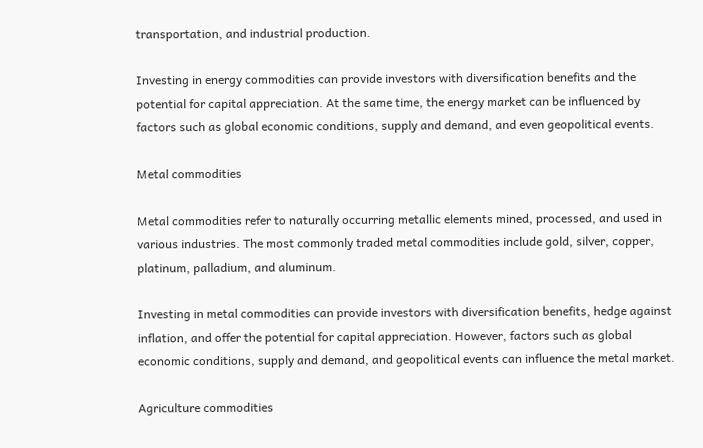transportation, and industrial production.

Investing in energy commodities can provide investors with diversification benefits and the potential for capital appreciation. At the same time, the energy market can be influenced by factors such as global economic conditions, supply and demand, and even geopolitical events.

Metal commodities

Metal commodities refer to naturally occurring metallic elements mined, processed, and used in various industries. The most commonly traded metal commodities include gold, silver, copper, platinum, palladium, and aluminum.

Investing in metal commodities can provide investors with diversification benefits, hedge against inflation, and offer the potential for capital appreciation. However, factors such as global economic conditions, supply and demand, and geopolitical events can influence the metal market.

Agriculture commodities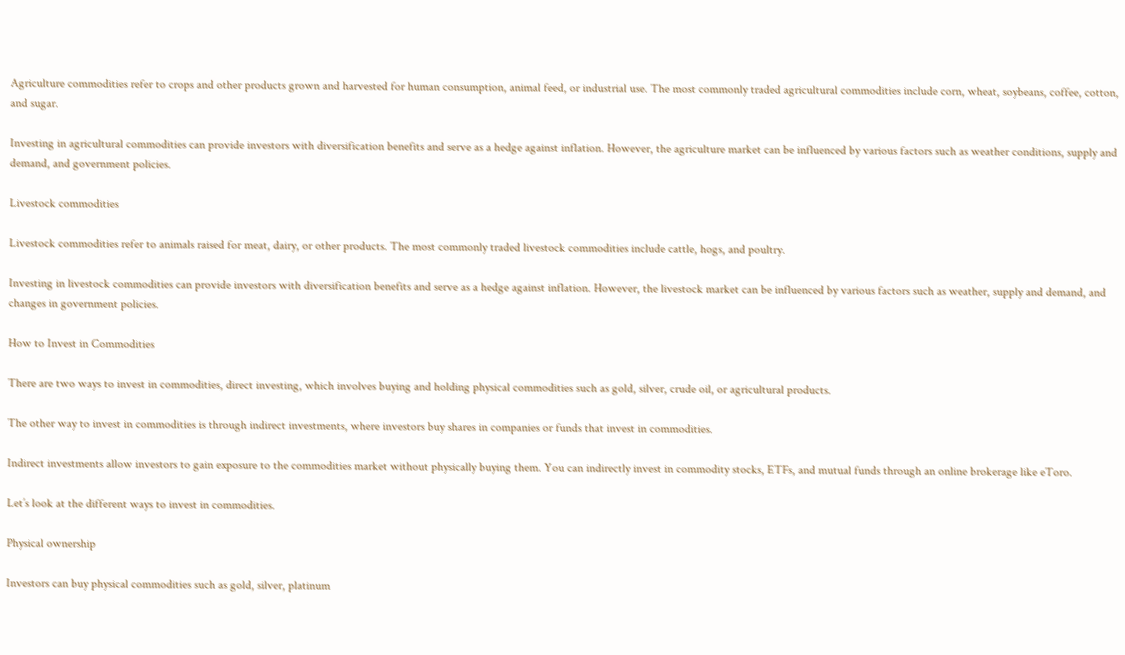Agriculture commodities refer to crops and other products grown and harvested for human consumption, animal feed, or industrial use. The most commonly traded agricultural commodities include corn, wheat, soybeans, coffee, cotton, and sugar.

Investing in agricultural commodities can provide investors with diversification benefits and serve as a hedge against inflation. However, the agriculture market can be influenced by various factors such as weather conditions, supply and demand, and government policies.

Livestock commodities

Livestock commodities refer to animals raised for meat, dairy, or other products. The most commonly traded livestock commodities include cattle, hogs, and poultry.

Investing in livestock commodities can provide investors with diversification benefits and serve as a hedge against inflation. However, the livestock market can be influenced by various factors such as weather, supply and demand, and changes in government policies.

How to Invest in Commodities

There are two ways to invest in commodities, direct investing, which involves buying and holding physical commodities such as gold, silver, crude oil, or agricultural products.

The other way to invest in commodities is through indirect investments, where investors buy shares in companies or funds that invest in commodities.

Indirect investments allow investors to gain exposure to the commodities market without physically buying them. You can indirectly invest in commodity stocks, ETFs, and mutual funds through an online brokerage like eToro.

Let’s look at the different ways to invest in commodities.

Physical ownership

Investors can buy physical commodities such as gold, silver, platinum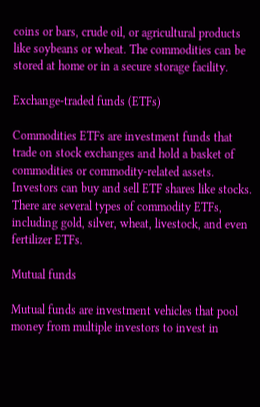coins or bars, crude oil, or agricultural products like soybeans or wheat. The commodities can be stored at home or in a secure storage facility.

Exchange-traded funds (ETFs)

Commodities ETFs are investment funds that trade on stock exchanges and hold a basket of commodities or commodity-related assets. Investors can buy and sell ETF shares like stocks. There are several types of commodity ETFs, including gold, silver, wheat, livestock, and even fertilizer ETFs.

Mutual funds

Mutual funds are investment vehicles that pool money from multiple investors to invest in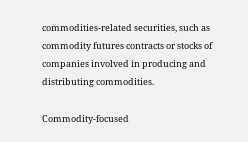commodities-related securities, such as commodity futures contracts or stocks of companies involved in producing and distributing commodities.

Commodity-focused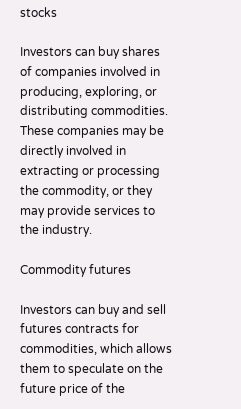stocks

Investors can buy shares of companies involved in producing, exploring, or distributing commodities. These companies may be directly involved in extracting or processing the commodity, or they may provide services to the industry.

Commodity futures

Investors can buy and sell futures contracts for commodities, which allows them to speculate on the future price of the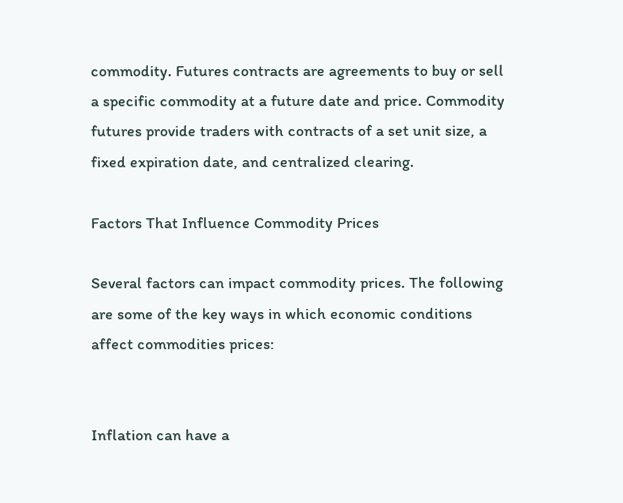commodity. Futures contracts are agreements to buy or sell a specific commodity at a future date and price. Commodity futures provide traders with contracts of a set unit size, a fixed expiration date, and centralized clearing.

Factors That Influence Commodity Prices

Several factors can impact commodity prices. The following are some of the key ways in which economic conditions affect commodities prices:


Inflation can have a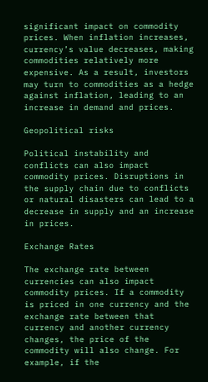significant impact on commodity prices. When inflation increases, currency’s value decreases, making commodities relatively more expensive. As a result, investors may turn to commodities as a hedge against inflation, leading to an increase in demand and prices.

Geopolitical risks

Political instability and conflicts can also impact commodity prices. Disruptions in the supply chain due to conflicts or natural disasters can lead to a decrease in supply and an increase in prices.

Exchange Rates

The exchange rate between currencies can also impact commodity prices. If a commodity is priced in one currency and the exchange rate between that currency and another currency changes, the price of the commodity will also change. For example, if the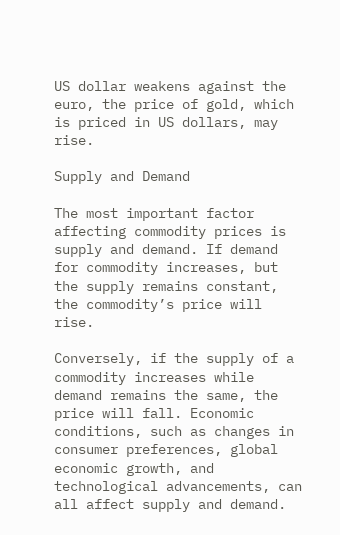US dollar weakens against the euro, the price of gold, which is priced in US dollars, may rise.

Supply and Demand

The most important factor affecting commodity prices is supply and demand. If demand for commodity increases, but the supply remains constant, the commodity’s price will rise.

Conversely, if the supply of a commodity increases while demand remains the same, the price will fall. Economic conditions, such as changes in consumer preferences, global economic growth, and technological advancements, can all affect supply and demand.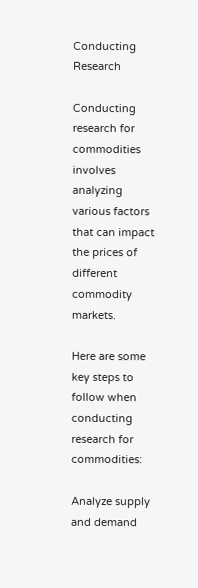Conducting Research

Conducting research for commodities involves analyzing various factors that can impact the prices of different commodity markets.

Here are some key steps to follow when conducting research for commodities:

Analyze supply and demand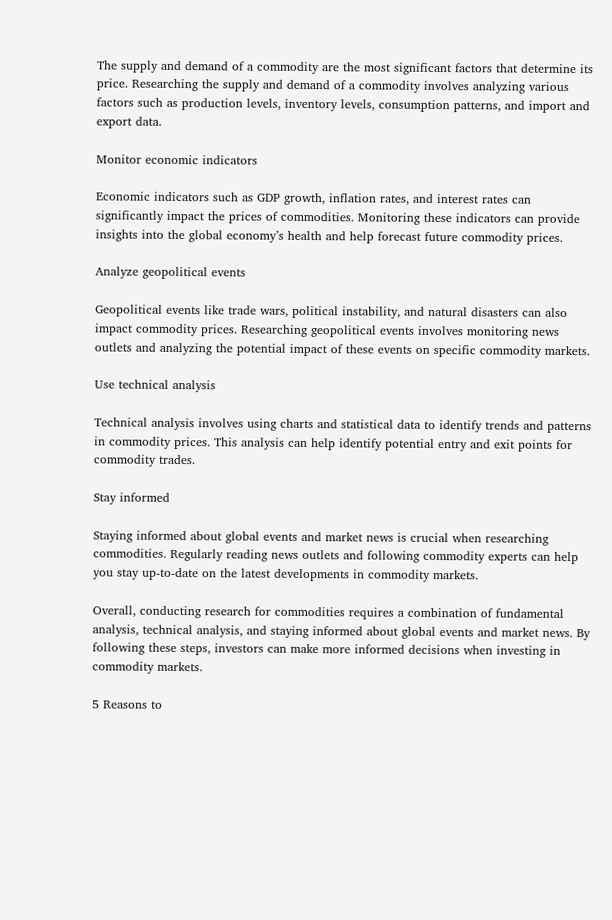The supply and demand of a commodity are the most significant factors that determine its price. Researching the supply and demand of a commodity involves analyzing various factors such as production levels, inventory levels, consumption patterns, and import and export data.

Monitor economic indicators

Economic indicators such as GDP growth, inflation rates, and interest rates can significantly impact the prices of commodities. Monitoring these indicators can provide insights into the global economy’s health and help forecast future commodity prices.

Analyze geopolitical events

Geopolitical events like trade wars, political instability, and natural disasters can also impact commodity prices. Researching geopolitical events involves monitoring news outlets and analyzing the potential impact of these events on specific commodity markets.

Use technical analysis

Technical analysis involves using charts and statistical data to identify trends and patterns in commodity prices. This analysis can help identify potential entry and exit points for commodity trades.

Stay informed

Staying informed about global events and market news is crucial when researching commodities. Regularly reading news outlets and following commodity experts can help you stay up-to-date on the latest developments in commodity markets.

Overall, conducting research for commodities requires a combination of fundamental analysis, technical analysis, and staying informed about global events and market news. By following these steps, investors can make more informed decisions when investing in commodity markets.

5 Reasons to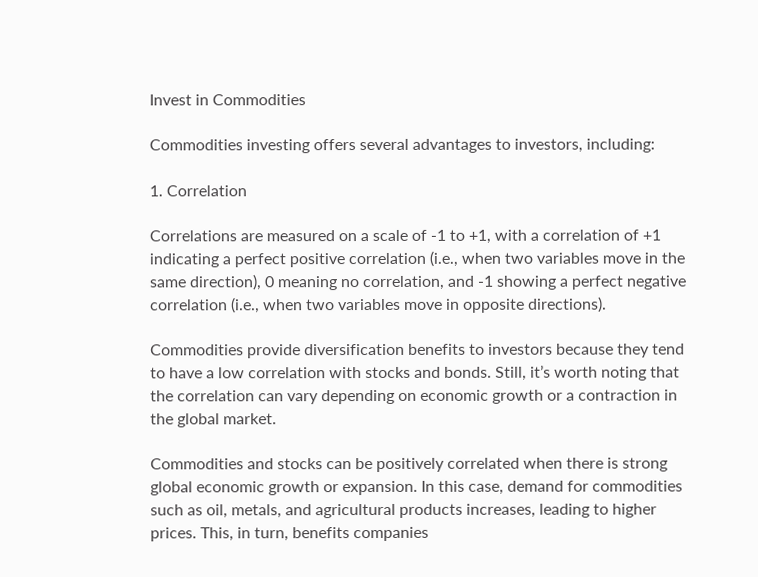Invest in Commodities

Commodities investing offers several advantages to investors, including:

1. Correlation

Correlations are measured on a scale of -1 to +1, with a correlation of +1 indicating a perfect positive correlation (i.e., when two variables move in the same direction), 0 meaning no correlation, and -1 showing a perfect negative correlation (i.e., when two variables move in opposite directions).

Commodities provide diversification benefits to investors because they tend to have a low correlation with stocks and bonds. Still, it’s worth noting that the correlation can vary depending on economic growth or a contraction in the global market.

Commodities and stocks can be positively correlated when there is strong global economic growth or expansion. In this case, demand for commodities such as oil, metals, and agricultural products increases, leading to higher prices. This, in turn, benefits companies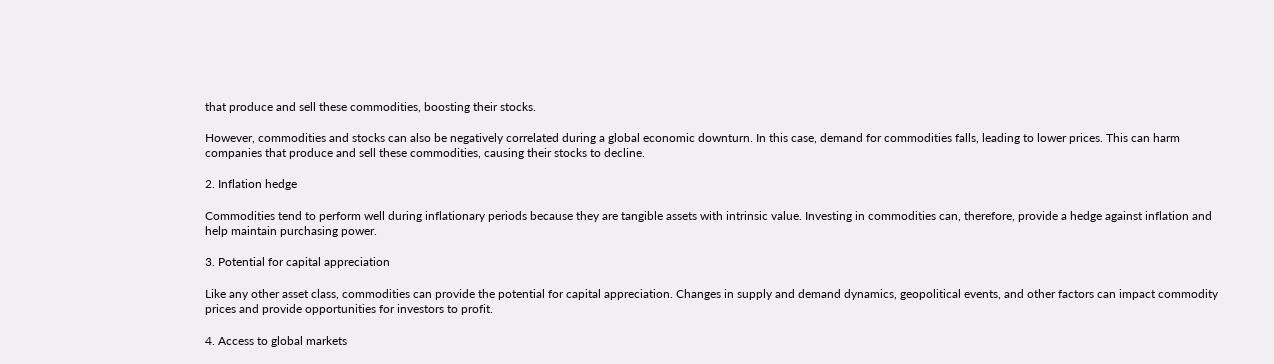that produce and sell these commodities, boosting their stocks.

However, commodities and stocks can also be negatively correlated during a global economic downturn. In this case, demand for commodities falls, leading to lower prices. This can harm companies that produce and sell these commodities, causing their stocks to decline.

2. Inflation hedge

Commodities tend to perform well during inflationary periods because they are tangible assets with intrinsic value. Investing in commodities can, therefore, provide a hedge against inflation and help maintain purchasing power.

3. Potential for capital appreciation

Like any other asset class, commodities can provide the potential for capital appreciation. Changes in supply and demand dynamics, geopolitical events, and other factors can impact commodity prices and provide opportunities for investors to profit.

4. Access to global markets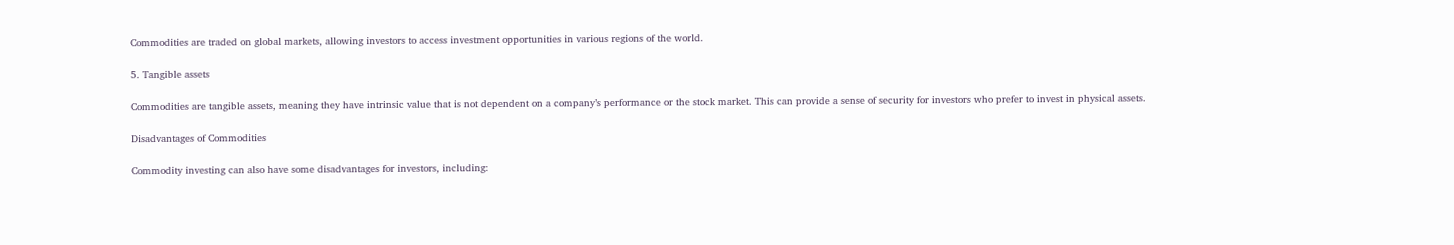Commodities are traded on global markets, allowing investors to access investment opportunities in various regions of the world.

5. Tangible assets

Commodities are tangible assets, meaning they have intrinsic value that is not dependent on a company’s performance or the stock market. This can provide a sense of security for investors who prefer to invest in physical assets.

Disadvantages of Commodities

Commodity investing can also have some disadvantages for investors, including: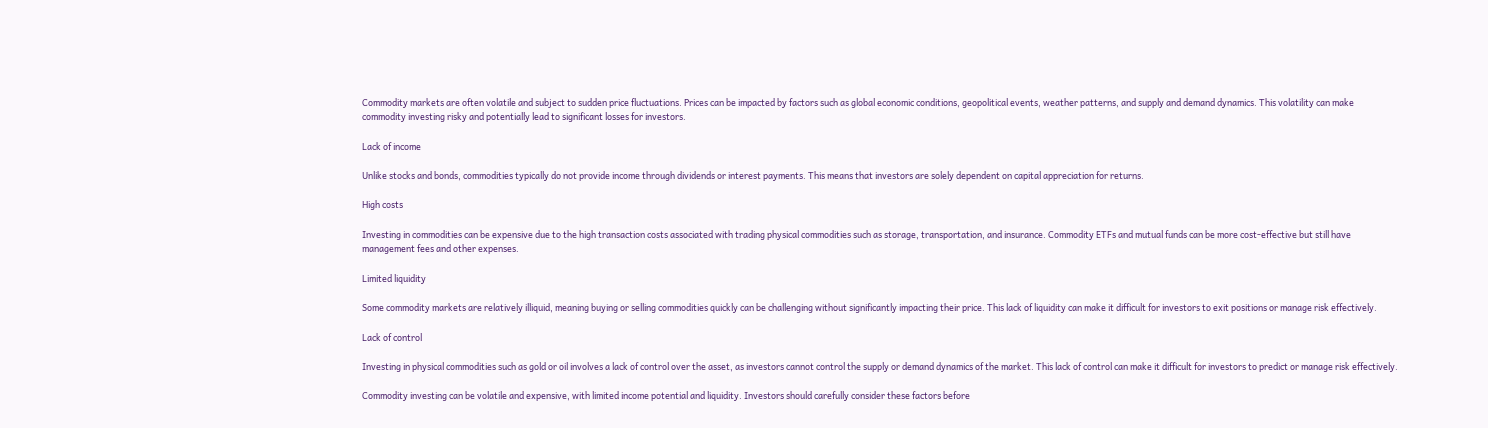Commodity markets are often volatile and subject to sudden price fluctuations. Prices can be impacted by factors such as global economic conditions, geopolitical events, weather patterns, and supply and demand dynamics. This volatility can make commodity investing risky and potentially lead to significant losses for investors.

Lack of income

Unlike stocks and bonds, commodities typically do not provide income through dividends or interest payments. This means that investors are solely dependent on capital appreciation for returns.

High costs

Investing in commodities can be expensive due to the high transaction costs associated with trading physical commodities such as storage, transportation, and insurance. Commodity ETFs and mutual funds can be more cost-effective but still have management fees and other expenses.

Limited liquidity

Some commodity markets are relatively illiquid, meaning buying or selling commodities quickly can be challenging without significantly impacting their price. This lack of liquidity can make it difficult for investors to exit positions or manage risk effectively.

Lack of control

Investing in physical commodities such as gold or oil involves a lack of control over the asset, as investors cannot control the supply or demand dynamics of the market. This lack of control can make it difficult for investors to predict or manage risk effectively.

Commodity investing can be volatile and expensive, with limited income potential and liquidity. Investors should carefully consider these factors before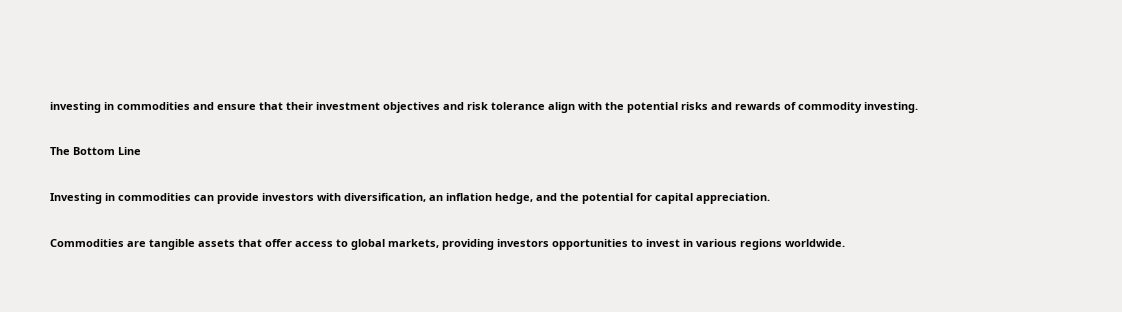investing in commodities and ensure that their investment objectives and risk tolerance align with the potential risks and rewards of commodity investing.

The Bottom Line

Investing in commodities can provide investors with diversification, an inflation hedge, and the potential for capital appreciation.

Commodities are tangible assets that offer access to global markets, providing investors opportunities to invest in various regions worldwide.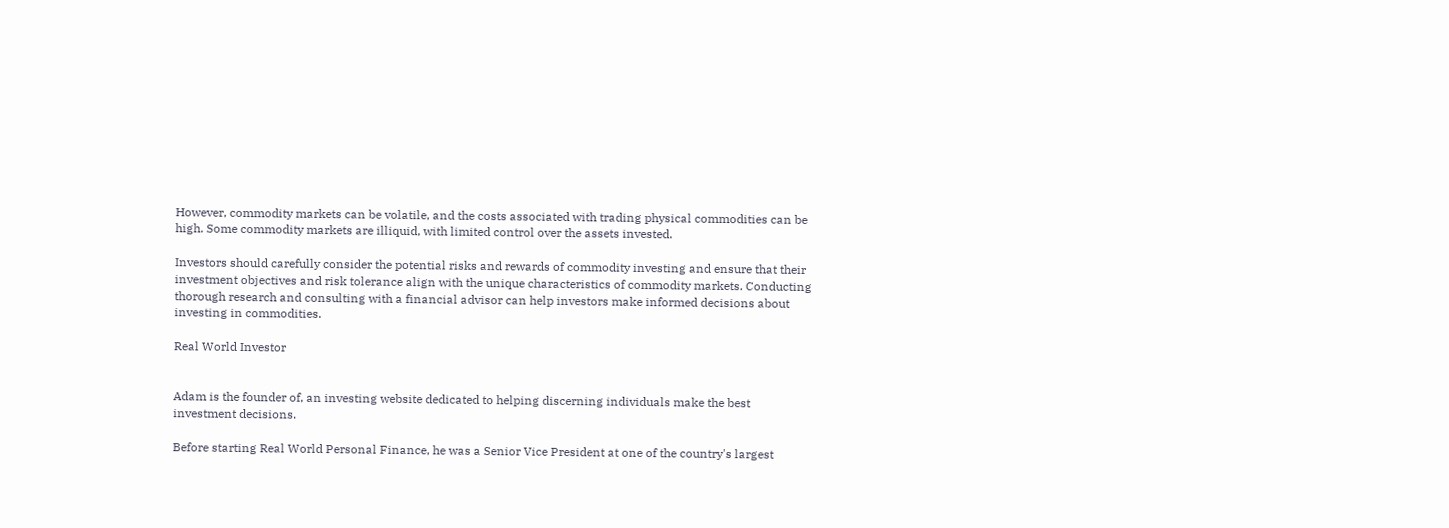However, commodity markets can be volatile, and the costs associated with trading physical commodities can be high. Some commodity markets are illiquid, with limited control over the assets invested.

Investors should carefully consider the potential risks and rewards of commodity investing and ensure that their investment objectives and risk tolerance align with the unique characteristics of commodity markets. Conducting thorough research and consulting with a financial advisor can help investors make informed decisions about investing in commodities.

Real World Investor


Adam is the founder of, an investing website dedicated to helping discerning individuals make the best investment decisions.

Before starting Real World Personal Finance, he was a Senior Vice President at one of the country's largest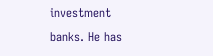investment banks. He has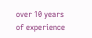over 10 years of experience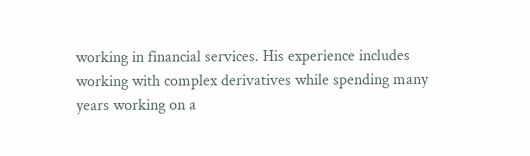working in financial services. His experience includes working with complex derivatives while spending many years working on a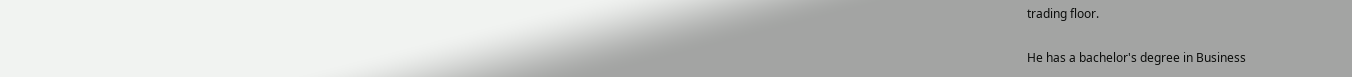trading floor.

He has a bachelor's degree in Business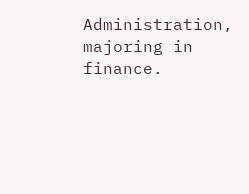Administration, majoring in finance.